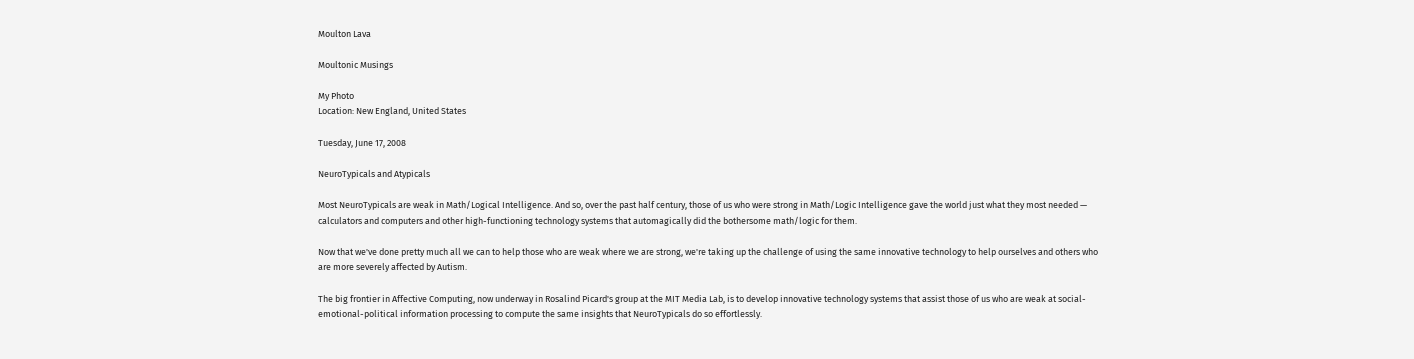Moulton Lava

Moultonic Musings

My Photo
Location: New England, United States

Tuesday, June 17, 2008

NeuroTypicals and Atypicals

Most NeuroTypicals are weak in Math/Logical Intelligence. And so, over the past half century, those of us who were strong in Math/Logic Intelligence gave the world just what they most needed — calculators and computers and other high-functioning technology systems that automagically did the bothersome math/logic for them.

Now that we've done pretty much all we can to help those who are weak where we are strong, we're taking up the challenge of using the same innovative technology to help ourselves and others who are more severely affected by Autism.

The big frontier in Affective Computing, now underway in Rosalind Picard's group at the MIT Media Lab, is to develop innovative technology systems that assist those of us who are weak at social-emotional-political information processing to compute the same insights that NeuroTypicals do so effortlessly.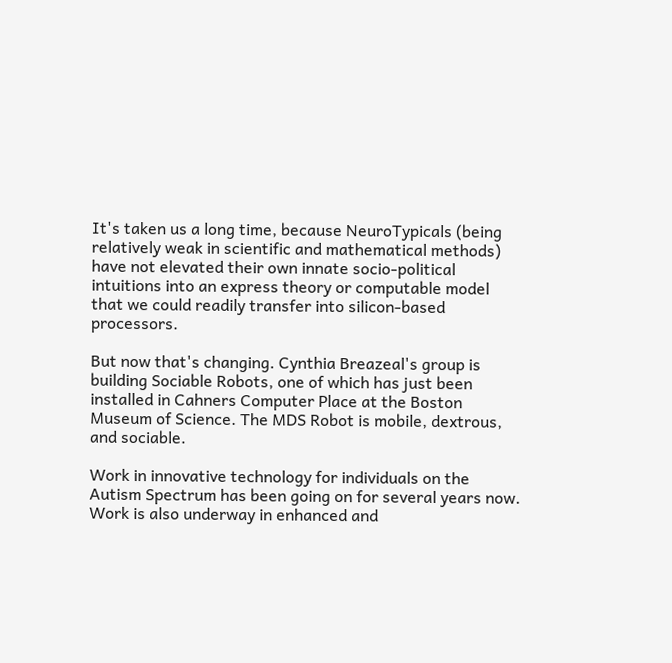It's taken us a long time, because NeuroTypicals (being relatively weak in scientific and mathematical methods) have not elevated their own innate socio-political intuitions into an express theory or computable model that we could readily transfer into silicon-based processors.

But now that's changing. Cynthia Breazeal's group is building Sociable Robots, one of which has just been installed in Cahners Computer Place at the Boston Museum of Science. The MDS Robot is mobile, dextrous, and sociable.

Work in innovative technology for individuals on the Autism Spectrum has been going on for several years now. Work is also underway in enhanced and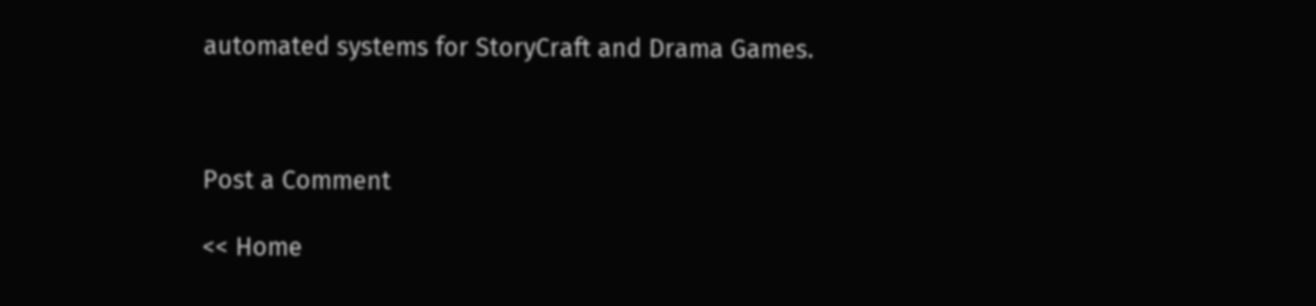automated systems for StoryCraft and Drama Games.



Post a Comment

<< Home